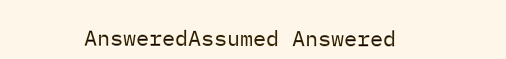AnsweredAssumed Answered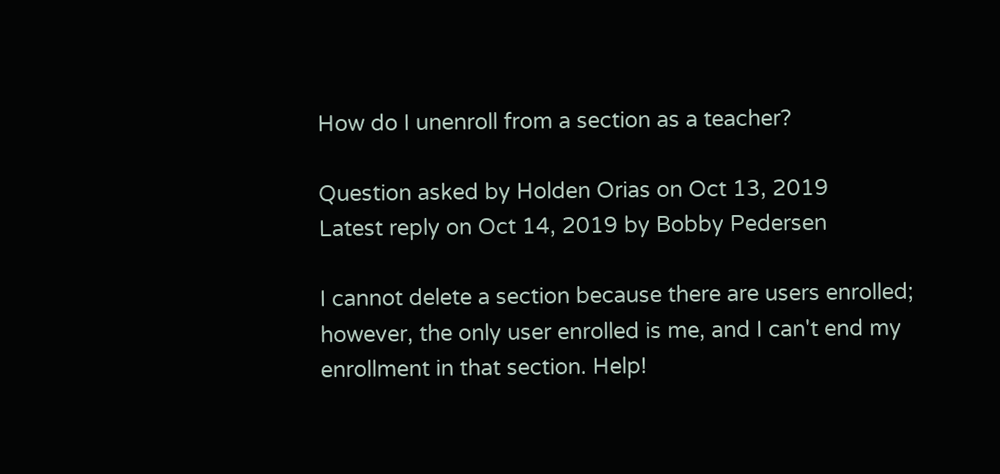How do I unenroll from a section as a teacher?

Question asked by Holden Orias on Oct 13, 2019
Latest reply on Oct 14, 2019 by Bobby Pedersen

I cannot delete a section because there are users enrolled; however, the only user enrolled is me, and I can't end my enrollment in that section. Help!